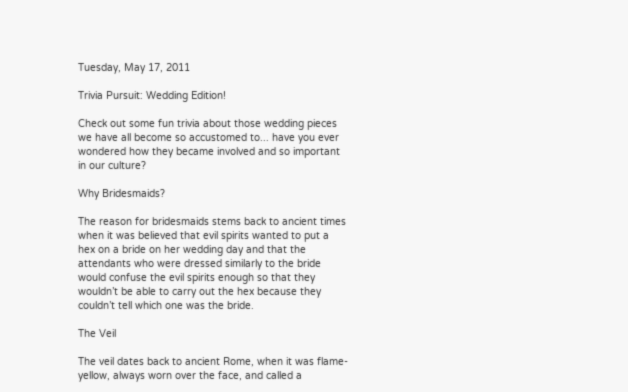Tuesday, May 17, 2011

Trivia Pursuit: Wedding Edition!

Check out some fun trivia about those wedding pieces we have all become so accustomed to... have you ever wondered how they became involved and so important in our culture?

Why Bridesmaids?

The reason for bridesmaids stems back to ancient times when it was believed that evil spirits wanted to put a hex on a bride on her wedding day and that the attendants who were dressed similarly to the bride would confuse the evil spirits enough so that they wouldn’t be able to carry out the hex because they couldn’t tell which one was the bride.

The Veil

The veil dates back to ancient Rome, when it was flame-yellow, always worn over the face, and called a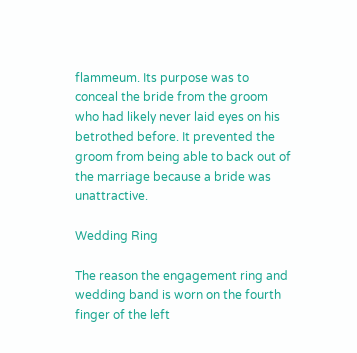flammeum. Its purpose was to conceal the bride from the groom who had likely never laid eyes on his betrothed before. It prevented the groom from being able to back out of the marriage because a bride was unattractive.

Wedding Ring

The reason the engagement ring and wedding band is worn on the fourth finger of the left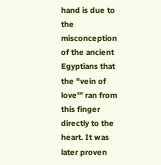hand is due to the misconception of the ancient Egyptians that the "vein of love'” ran from this finger directly to the heart. It was later proven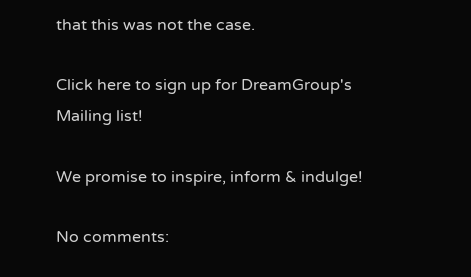that this was not the case.

Click here to sign up for DreamGroup's Mailing list!

We promise to inspire, inform & indulge!

No comments: